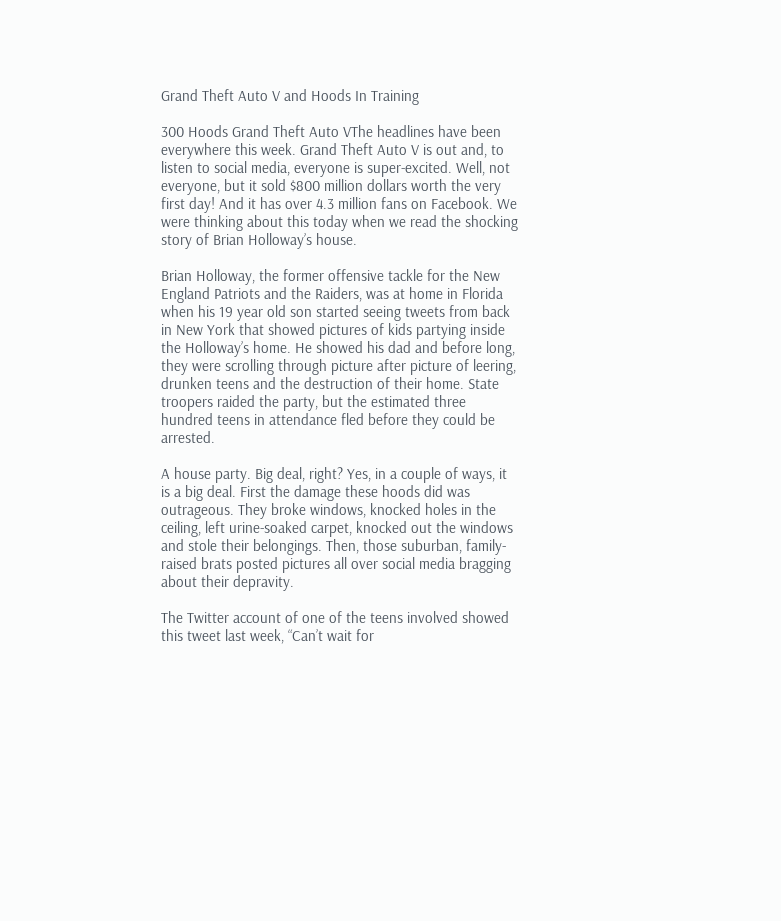Grand Theft Auto V and Hoods In Training

300 Hoods Grand Theft Auto VThe headlines have been everywhere this week. Grand Theft Auto V is out and, to listen to social media, everyone is super-excited. Well, not everyone, but it sold $800 million dollars worth the very first day! And it has over 4.3 million fans on Facebook. We were thinking about this today when we read the shocking story of Brian Holloway’s house.

Brian Holloway, the former offensive tackle for the New England Patriots and the Raiders, was at home in Florida when his 19 year old son started seeing tweets from back in New York that showed pictures of kids partying inside the Holloway’s home. He showed his dad and before long, they were scrolling through picture after picture of leering, drunken teens and the destruction of their home. State troopers raided the party, but the estimated three hundred teens in attendance fled before they could be arrested.

A house party. Big deal, right? Yes, in a couple of ways, it is a big deal. First the damage these hoods did was outrageous. They broke windows, knocked holes in the ceiling, left urine-soaked carpet, knocked out the windows and stole their belongings. Then, those suburban, family-raised brats posted pictures all over social media bragging about their depravity.

The Twitter account of one of the teens involved showed this tweet last week, “Can’t wait for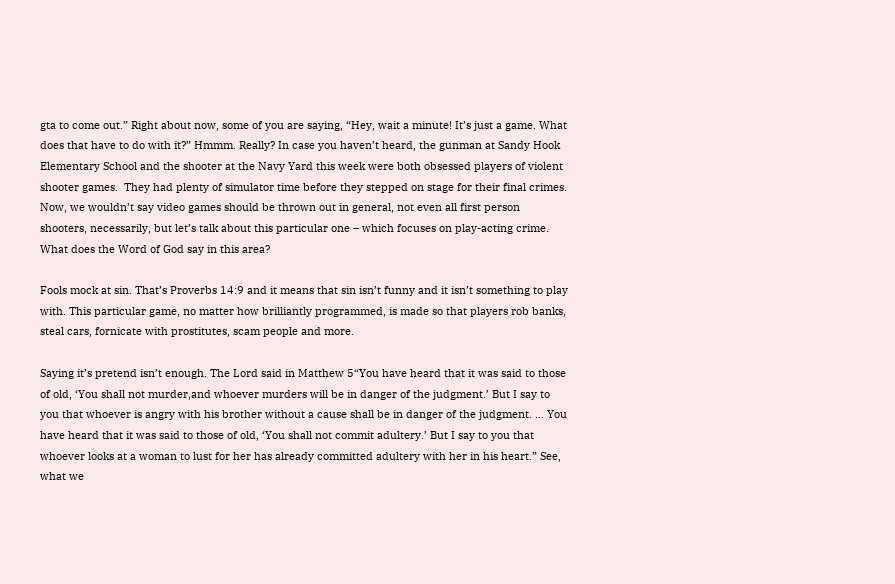gta to come out.” Right about now, some of you are saying, “Hey, wait a minute! It’s just a game. What does that have to do with it?” Hmmm. Really? In case you haven’t heard, the gunman at Sandy Hook Elementary School and the shooter at the Navy Yard this week were both obsessed players of violent shooter games.  They had plenty of simulator time before they stepped on stage for their final crimes. Now, we wouldn’t say video games should be thrown out in general, not even all first person shooters, necessarily, but let’s talk about this particular one – which focuses on play-acting crime. What does the Word of God say in this area?

Fools mock at sin. That’s Proverbs 14:9 and it means that sin isn’t funny and it isn’t something to play with. This particular game, no matter how brilliantly programmed, is made so that players rob banks, steal cars, fornicate with prostitutes, scam people and more.

Saying it’s pretend isn’t enough. The Lord said in Matthew 5“You have heard that it was said to those of old, ‘You shall not murder,and whoever murders will be in danger of the judgment.’ But I say to you that whoever is angry with his brother without a cause shall be in danger of the judgment. … You have heard that it was said to those of old, ‘You shall not commit adultery.’ But I say to you that whoever looks at a woman to lust for her has already committed adultery with her in his heart.” See, what we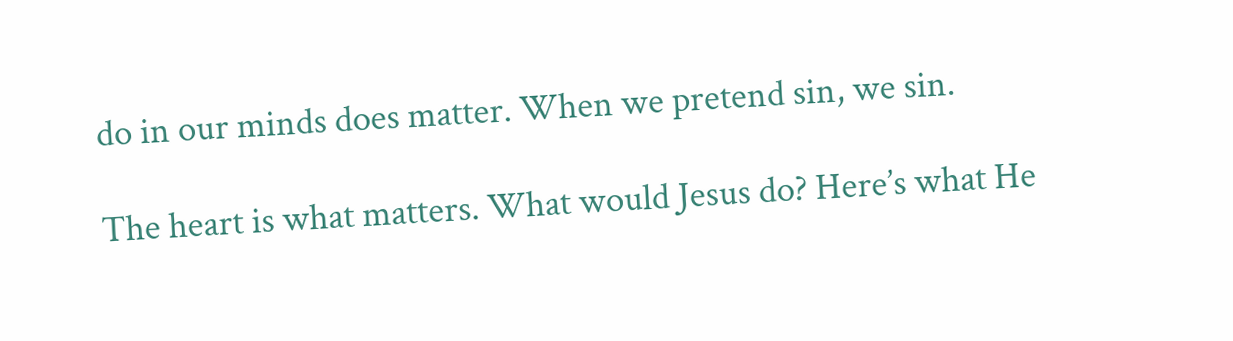do in our minds does matter. When we pretend sin, we sin.

The heart is what matters. What would Jesus do? Here’s what He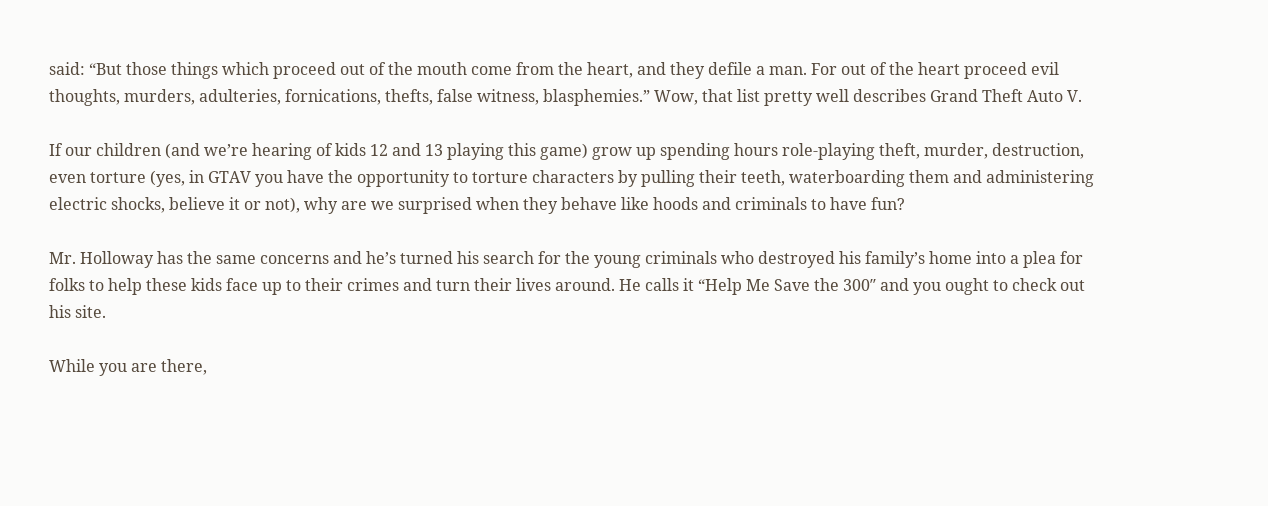said: “But those things which proceed out of the mouth come from the heart, and they defile a man. For out of the heart proceed evil thoughts, murders, adulteries, fornications, thefts, false witness, blasphemies.” Wow, that list pretty well describes Grand Theft Auto V.

If our children (and we’re hearing of kids 12 and 13 playing this game) grow up spending hours role-playing theft, murder, destruction, even torture (yes, in GTAV you have the opportunity to torture characters by pulling their teeth, waterboarding them and administering electric shocks, believe it or not), why are we surprised when they behave like hoods and criminals to have fun?

Mr. Holloway has the same concerns and he’s turned his search for the young criminals who destroyed his family’s home into a plea for folks to help these kids face up to their crimes and turn their lives around. He calls it “Help Me Save the 300″ and you ought to check out his site.

While you are there,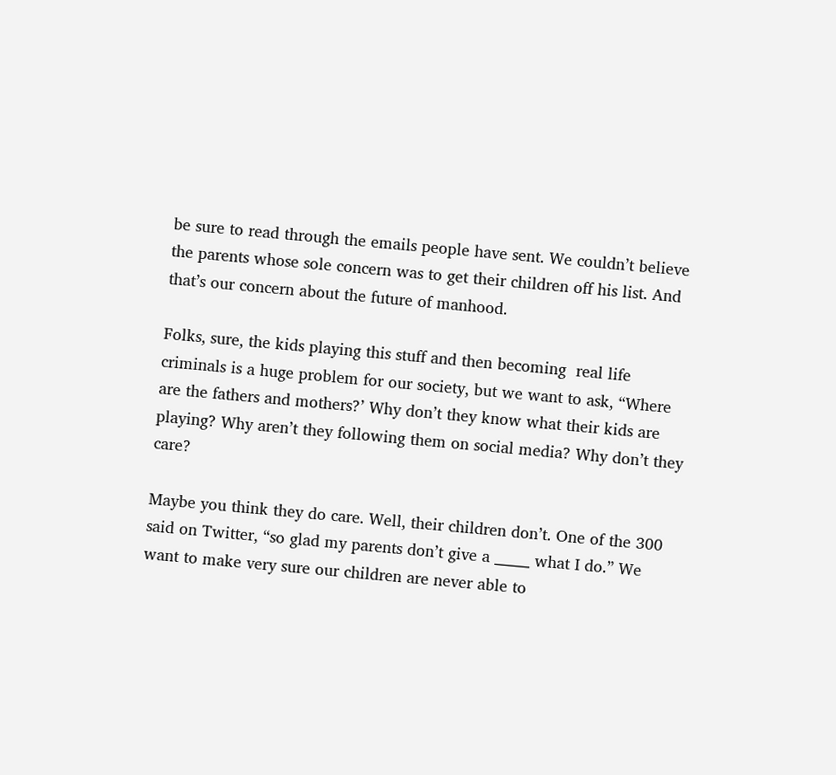be sure to read through the emails people have sent. We couldn’t believe the parents whose sole concern was to get their children off his list. And that’s our concern about the future of manhood.

Folks, sure, the kids playing this stuff and then becoming  real life criminals is a huge problem for our society, but we want to ask, “Where are the fathers and mothers?’ Why don’t they know what their kids are playing? Why aren’t they following them on social media? Why don’t they care?

Maybe you think they do care. Well, their children don’t. One of the 300 said on Twitter, “so glad my parents don’t give a _____ what I do.” We want to make very sure our children are never able to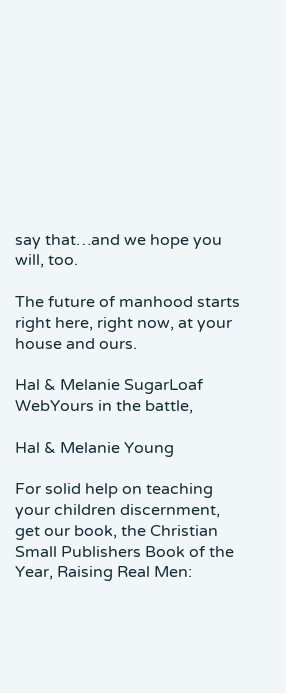say that…and we hope you will, too.

The future of manhood starts right here, right now, at your house and ours.

Hal & Melanie SugarLoaf WebYours in the battle,

Hal & Melanie Young

For solid help on teaching your children discernment, get our book, the Christian Small Publishers Book of the Year, Raising Real Men: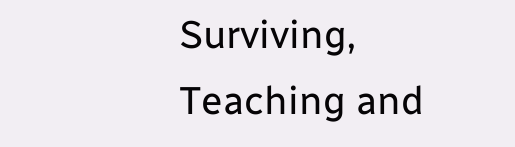Surviving, Teaching and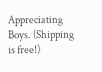Appreciating Boys. (Shipping is free!)